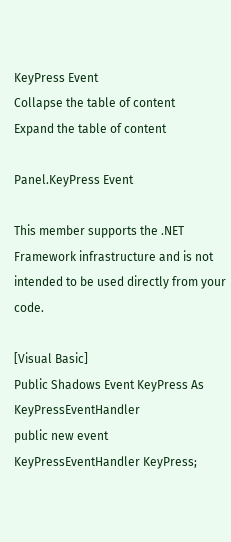KeyPress Event
Collapse the table of content
Expand the table of content

Panel.KeyPress Event

This member supports the .NET Framework infrastructure and is not intended to be used directly from your code.

[Visual Basic]
Public Shadows Event KeyPress As KeyPressEventHandler
public new event KeyPressEventHandler KeyPress;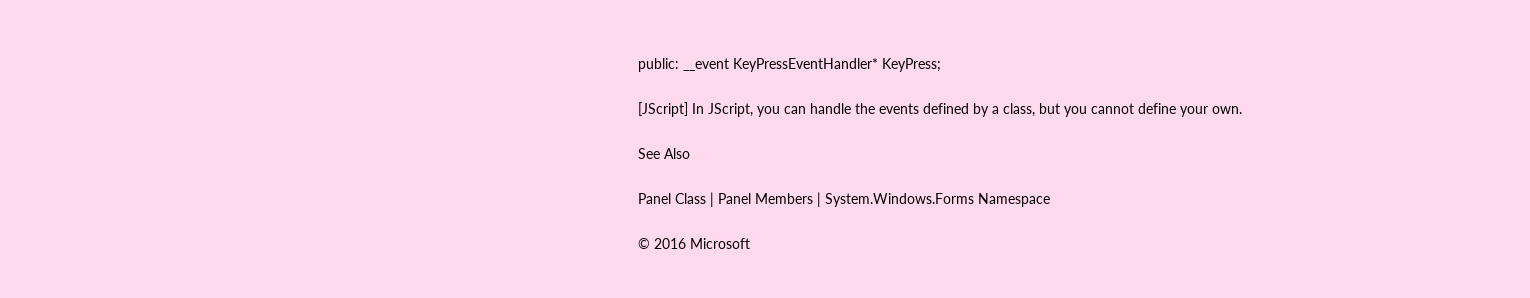public: __event KeyPressEventHandler* KeyPress;

[JScript] In JScript, you can handle the events defined by a class, but you cannot define your own.

See Also

Panel Class | Panel Members | System.Windows.Forms Namespace

© 2016 Microsoft